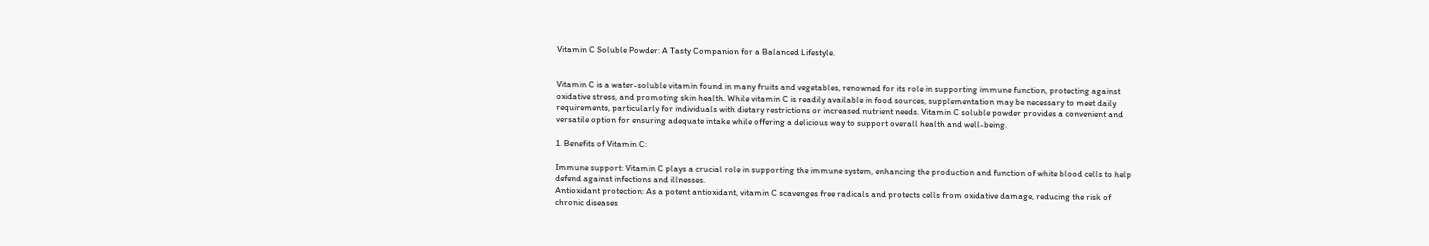Vitamin C Soluble Powder: A Tasty Companion for a Balanced Lifestyle.


Vitamin C is a water-soluble vitamin found in many fruits and vegetables, renowned for its role in supporting immune function, protecting against oxidative stress, and promoting skin health. While vitamin C is readily available in food sources, supplementation may be necessary to meet daily requirements, particularly for individuals with dietary restrictions or increased nutrient needs. Vitamin C soluble powder provides a convenient and versatile option for ensuring adequate intake while offering a delicious way to support overall health and well-being.

1. Benefits of Vitamin C:

Immune support: Vitamin C plays a crucial role in supporting the immune system, enhancing the production and function of white blood cells to help defend against infections and illnesses.
Antioxidant protection: As a potent antioxidant, vitamin C scavenges free radicals and protects cells from oxidative damage, reducing the risk of chronic diseases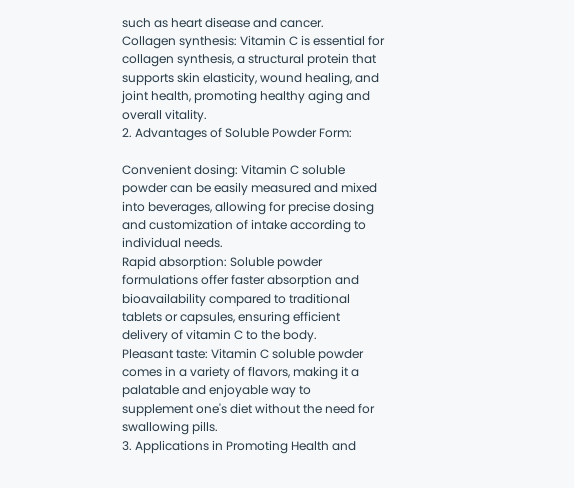such as heart disease and cancer.
Collagen synthesis: Vitamin C is essential for collagen synthesis, a structural protein that supports skin elasticity, wound healing, and joint health, promoting healthy aging and overall vitality.
2. Advantages of Soluble Powder Form:

Convenient dosing: Vitamin C soluble powder can be easily measured and mixed into beverages, allowing for precise dosing and customization of intake according to individual needs.
Rapid absorption: Soluble powder formulations offer faster absorption and bioavailability compared to traditional tablets or capsules, ensuring efficient delivery of vitamin C to the body.
Pleasant taste: Vitamin C soluble powder comes in a variety of flavors, making it a palatable and enjoyable way to supplement one's diet without the need for swallowing pills.
3. Applications in Promoting Health and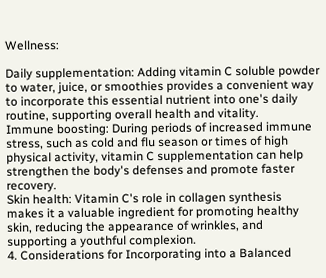Wellness:

Daily supplementation: Adding vitamin C soluble powder to water, juice, or smoothies provides a convenient way to incorporate this essential nutrient into one's daily routine, supporting overall health and vitality.
Immune boosting: During periods of increased immune stress, such as cold and flu season or times of high physical activity, vitamin C supplementation can help strengthen the body's defenses and promote faster recovery.
Skin health: Vitamin C's role in collagen synthesis makes it a valuable ingredient for promoting healthy skin, reducing the appearance of wrinkles, and supporting a youthful complexion.
4. Considerations for Incorporating into a Balanced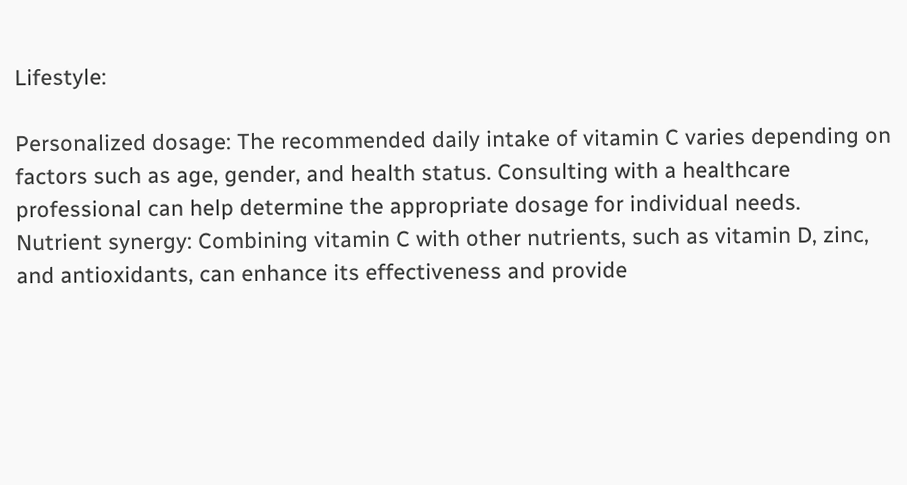Lifestyle:

Personalized dosage: The recommended daily intake of vitamin C varies depending on factors such as age, gender, and health status. Consulting with a healthcare professional can help determine the appropriate dosage for individual needs.
Nutrient synergy: Combining vitamin C with other nutrients, such as vitamin D, zinc, and antioxidants, can enhance its effectiveness and provide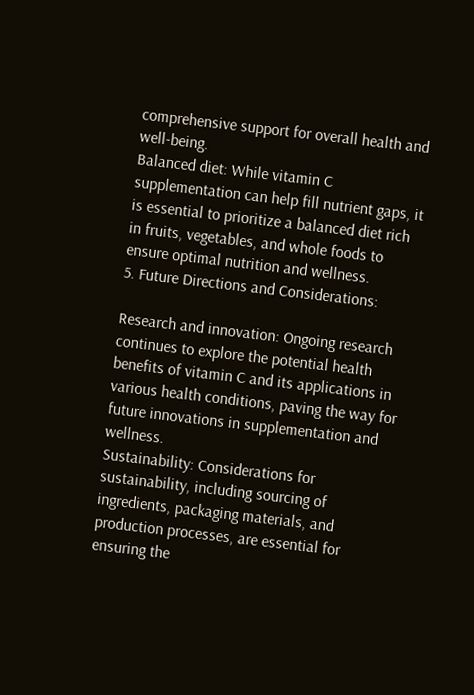comprehensive support for overall health and well-being.
Balanced diet: While vitamin C supplementation can help fill nutrient gaps, it is essential to prioritize a balanced diet rich in fruits, vegetables, and whole foods to ensure optimal nutrition and wellness.
5. Future Directions and Considerations:

Research and innovation: Ongoing research continues to explore the potential health benefits of vitamin C and its applications in various health conditions, paving the way for future innovations in supplementation and wellness.
Sustainability: Considerations for sustainability, including sourcing of ingredients, packaging materials, and production processes, are essential for ensuring the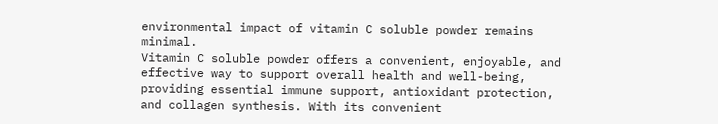environmental impact of vitamin C soluble powder remains minimal.
Vitamin C soluble powder offers a convenient, enjoyable, and effective way to support overall health and well-being, providing essential immune support, antioxidant protection, and collagen synthesis. With its convenient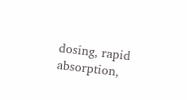dosing, rapid absorption,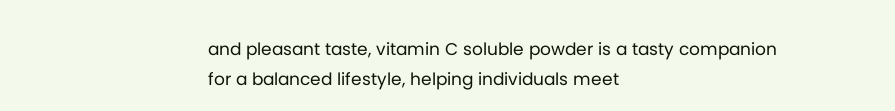and pleasant taste, vitamin C soluble powder is a tasty companion for a balanced lifestyle, helping individuals meet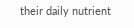their daily nutrient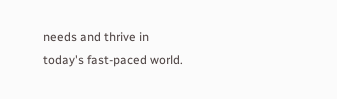needs and thrive in today's fast-paced world.